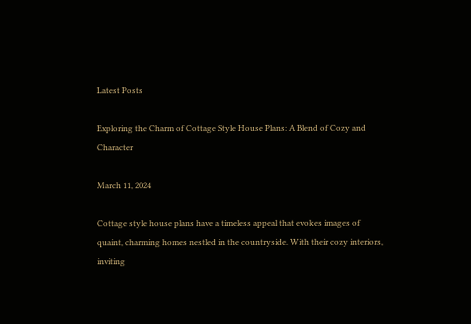Latest Posts

Exploring the Charm of Cottage Style House Plans: A Blend of Cozy and Character

March 11, 2024

Cottage style house plans have a timeless appeal that evokes images of quaint, charming homes nestled in the countryside. With their cozy interiors, inviting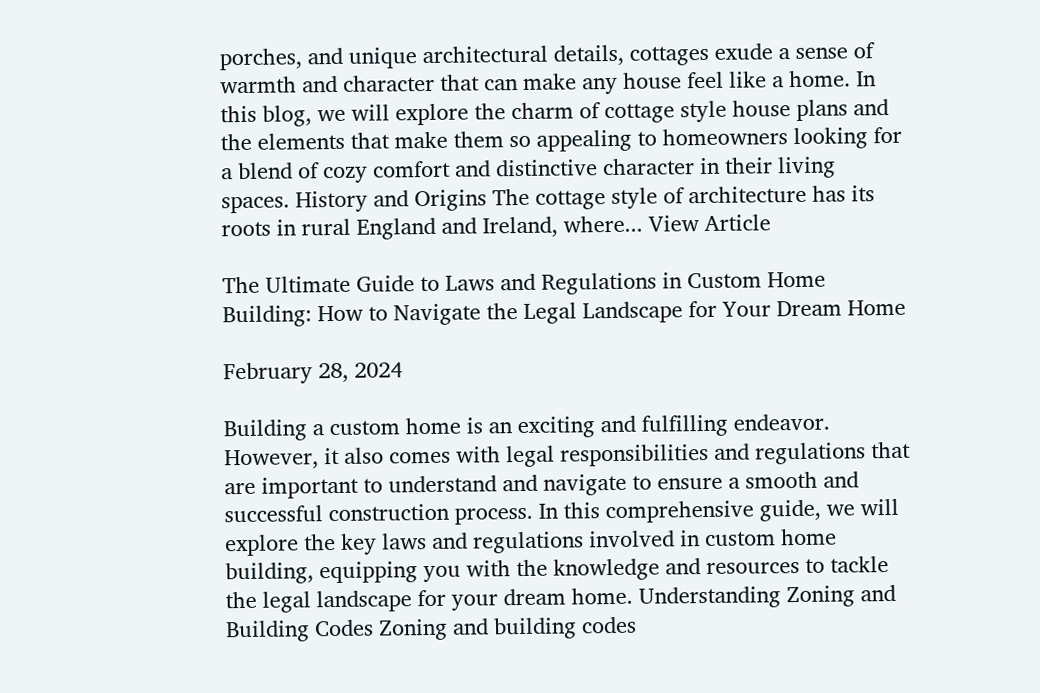porches, and unique architectural details, cottages exude a sense of warmth and character that can make any house feel like a home. In this blog, we will explore the charm of cottage style house plans and the elements that make them so appealing to homeowners looking for a blend of cozy comfort and distinctive character in their living spaces. History and Origins The cottage style of architecture has its roots in rural England and Ireland, where... View Article

The Ultimate Guide to Laws and Regulations in Custom Home Building: How to Navigate the Legal Landscape for Your Dream Home

February 28, 2024

Building a custom home is an exciting and fulfilling endeavor. However, it also comes with legal responsibilities and regulations that are important to understand and navigate to ensure a smooth and successful construction process. In this comprehensive guide, we will explore the key laws and regulations involved in custom home building, equipping you with the knowledge and resources to tackle the legal landscape for your dream home. Understanding Zoning and Building Codes Zoning and building codes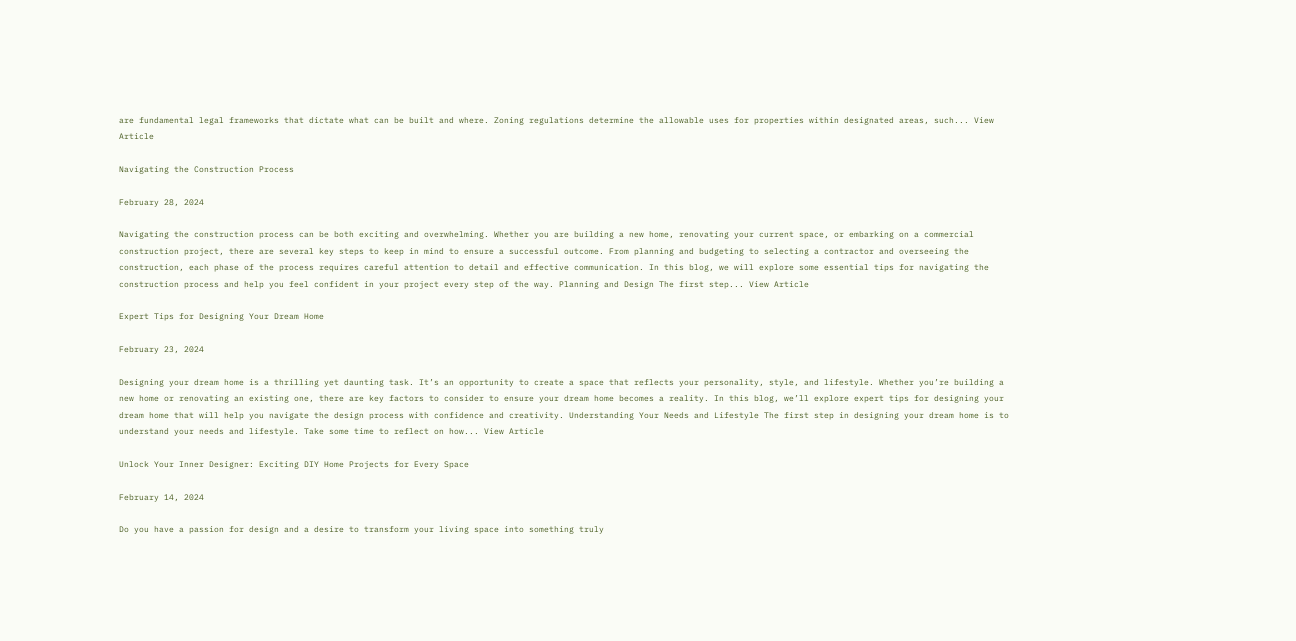are fundamental legal frameworks that dictate what can be built and where. Zoning regulations determine the allowable uses for properties within designated areas, such... View Article

Navigating the Construction Process

February 28, 2024

Navigating the construction process can be both exciting and overwhelming. Whether you are building a new home, renovating your current space, or embarking on a commercial construction project, there are several key steps to keep in mind to ensure a successful outcome. From planning and budgeting to selecting a contractor and overseeing the construction, each phase of the process requires careful attention to detail and effective communication. In this blog, we will explore some essential tips for navigating the construction process and help you feel confident in your project every step of the way. Planning and Design The first step... View Article

Expert Tips for Designing Your Dream Home

February 23, 2024

Designing your dream home is a thrilling yet daunting task. It’s an opportunity to create a space that reflects your personality, style, and lifestyle. Whether you’re building a new home or renovating an existing one, there are key factors to consider to ensure your dream home becomes a reality. In this blog, we’ll explore expert tips for designing your dream home that will help you navigate the design process with confidence and creativity. Understanding Your Needs and Lifestyle The first step in designing your dream home is to understand your needs and lifestyle. Take some time to reflect on how... View Article

Unlock Your Inner Designer: Exciting DIY Home Projects for Every Space

February 14, 2024

Do you have a passion for design and a desire to transform your living space into something truly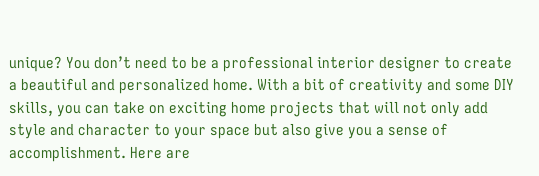unique? You don’t need to be a professional interior designer to create a beautiful and personalized home. With a bit of creativity and some DIY skills, you can take on exciting home projects that will not only add style and character to your space but also give you a sense of accomplishment. Here are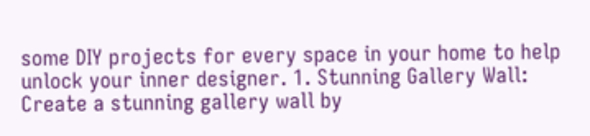some DIY projects for every space in your home to help unlock your inner designer. 1. Stunning Gallery Wall: Create a stunning gallery wall by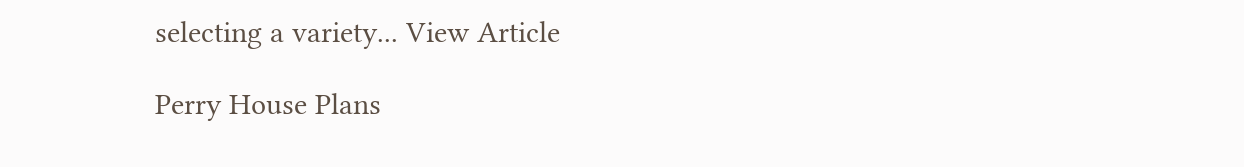selecting a variety... View Article

Perry House Plans